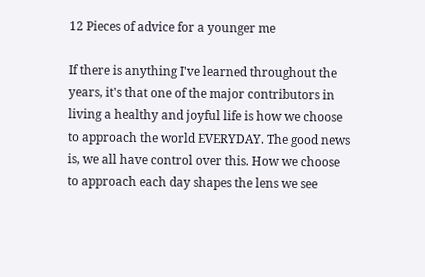12 Pieces of advice for a younger me

If there is anything I've learned throughout the years, it's that one of the major contributors in living a healthy and joyful life is how we choose to approach the world EVERYDAY. The good news is, we all have control over this. How we choose to approach each day shapes the lens we see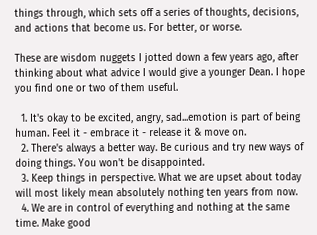things through, which sets off a series of thoughts, decisions, and actions that become us. For better, or worse.

These are wisdom nuggets I jotted down a few years ago, after thinking about what advice I would give a younger Dean. I hope you find one or two of them useful.

  1. It's okay to be excited, angry, sad...emotion is part of being human. Feel it - embrace it - release it & move on.
  2. There's always a better way. Be curious and try new ways of doing things. You won't be disappointed.
  3. Keep things in perspective. What we are upset about today will most likely mean absolutely nothing ten years from now.
  4. We are in control of everything and nothing at the same time. Make good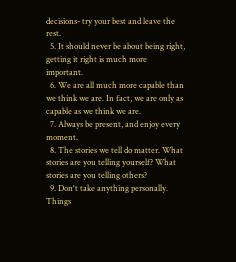decisions- try your best and leave the rest.
  5. It should never be about being right, getting it right is much more important.
  6. We are all much more capable than we think we are. In fact, we are only as capable as we think we are.
  7. Always be present, and enjoy every moment.
  8. The stories we tell do matter. What stories are you telling yourself? What stories are you telling others?
  9. Don't take anything personally. Things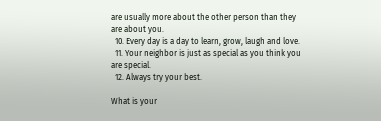are usually more about the other person than they are about you.
  10. Every day is a day to learn, grow, laugh and love.
  11. Your neighbor is just as special as you think you are special.
  12. Always try your best.

What is your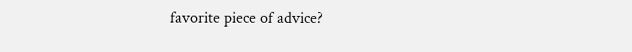favorite piece of advice?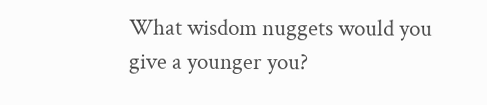What wisdom nuggets would you give a younger you?